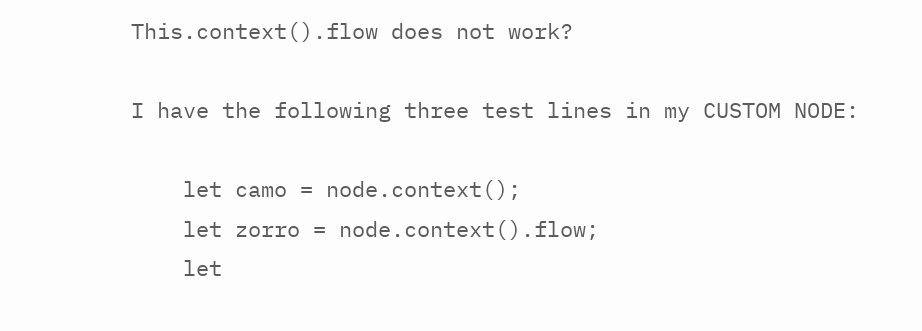This.context().flow does not work?

I have the following three test lines in my CUSTOM NODE:

    let camo = node.context();
    let zorro = node.context().flow;
    let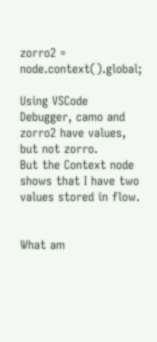zorro2 = node.context().global;

Using VSCode Debugger, camo and zorro2 have values, but not zorro.
But the Context node shows that I have two values stored in flow.


What am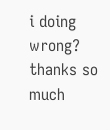i doing wrong?
thanks so much